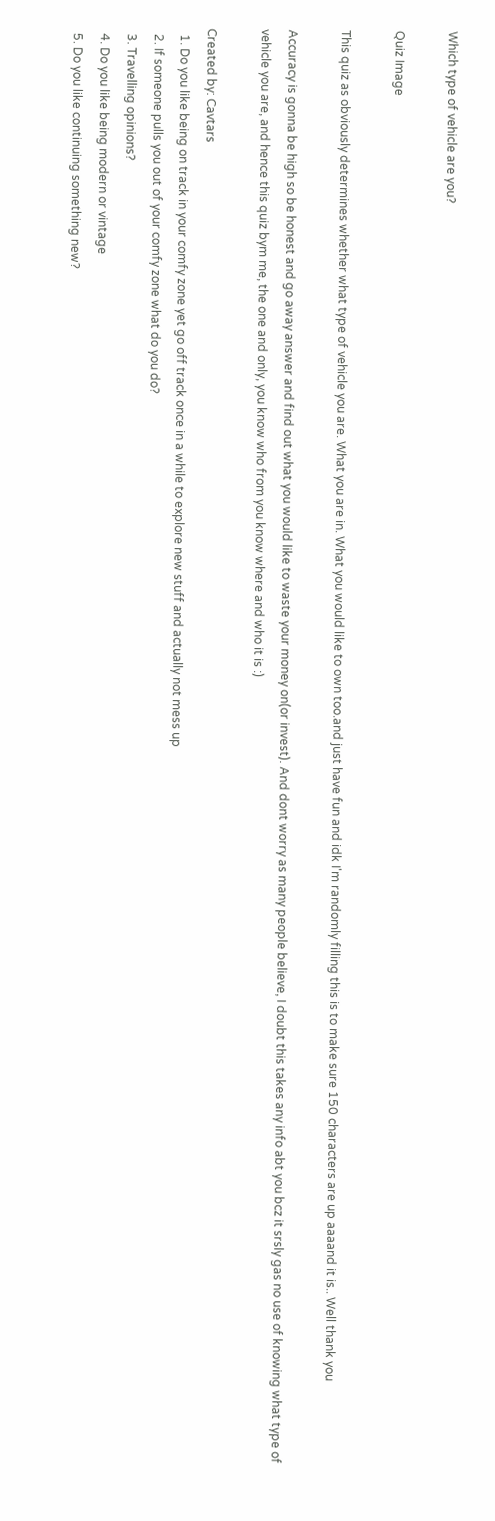Which type of vehicle are you?

Quiz Image

This quiz as obviously determines whether what type of vehicle you are. What you are in. What you would like to own too.and just have fun and idk I'm randomly filling this is to make sure 150 characters are up aaaand it is.. Well thank you

Accuracy is gonna be high so be honest and go away answer and find out what you would like to waste your money on(or invest). And dont worry as many people believe, I doubt this takes any info abt you bcz it srsly gas no use of knowing what type of vehicle you are, and hence this quiz bym me, the one and only, you know who from you know where and who it is :)

Created by: Cavtars
  1. Do you like being on track in your comfy zone yet go off track once in a while to explore new stuff and actually not mess up
  2. If someone pulls you out of your comfy zone what do you do?
  3. Travelling opinions?
  4. Do you like being modern or vintage
  5. Do you like continuing something new?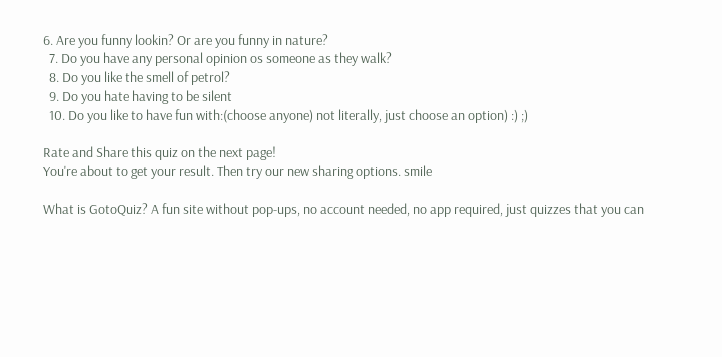6. Are you funny lookin? Or are you funny in nature?
  7. Do you have any personal opinion os someone as they walk?
  8. Do you like the smell of petrol?
  9. Do you hate having to be silent
  10. Do you like to have fun with:(choose anyone) not literally, just choose an option) :) ;)

Rate and Share this quiz on the next page!
You're about to get your result. Then try our new sharing options. smile

What is GotoQuiz? A fun site without pop-ups, no account needed, no app required, just quizzes that you can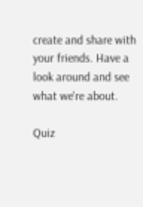create and share with your friends. Have a look around and see what we're about.

Quiz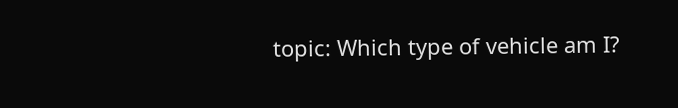topic: Which type of vehicle am I?